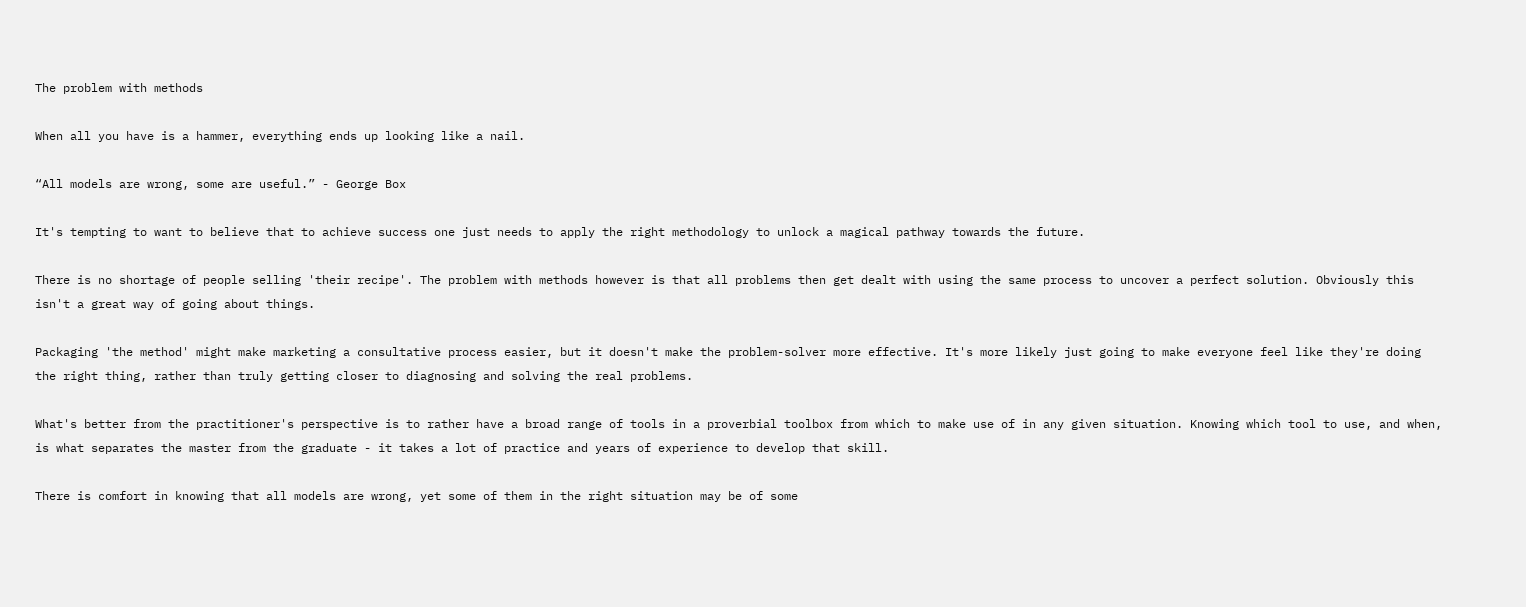The problem with methods

When all you have is a hammer, everything ends up looking like a nail.

“All models are wrong, some are useful.” - George Box

It's tempting to want to believe that to achieve success one just needs to apply the right methodology to unlock a magical pathway towards the future.

There is no shortage of people selling 'their recipe'. The problem with methods however is that all problems then get dealt with using the same process to uncover a perfect solution. Obviously this isn't a great way of going about things.

Packaging 'the method' might make marketing a consultative process easier, but it doesn't make the problem-solver more effective. It's more likely just going to make everyone feel like they're doing the right thing, rather than truly getting closer to diagnosing and solving the real problems.

What's better from the practitioner's perspective is to rather have a broad range of tools in a proverbial toolbox from which to make use of in any given situation. Knowing which tool to use, and when, is what separates the master from the graduate - it takes a lot of practice and years of experience to develop that skill.

There is comfort in knowing that all models are wrong, yet some of them in the right situation may be of some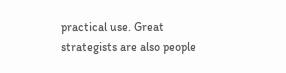practical use. Great strategists are also people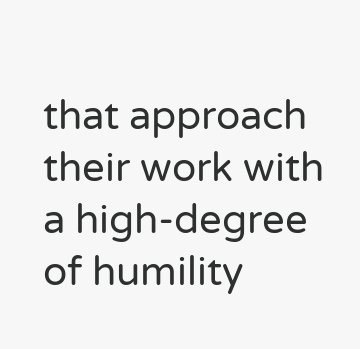that approach their work with a high-degree of humility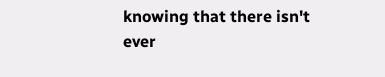knowing that there isn't ever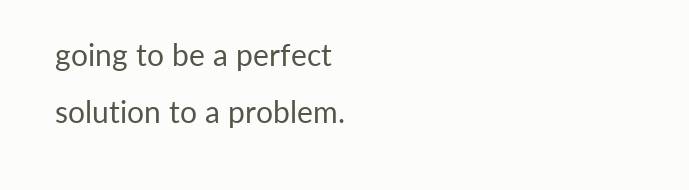going to be a perfect solution to a problem.